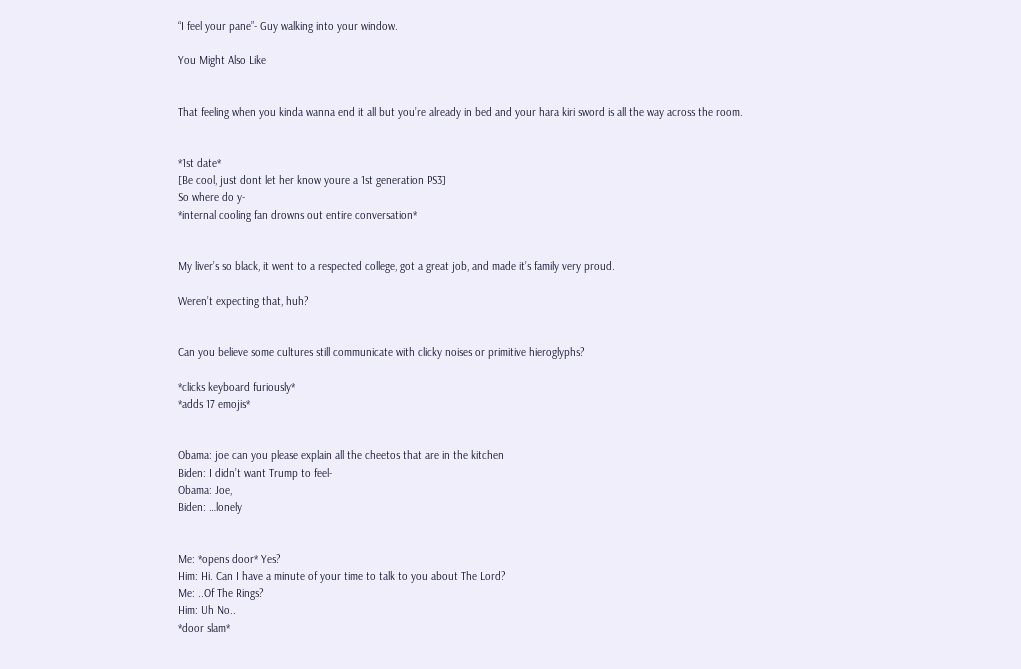“I feel your pane”- Guy walking into your window.

You Might Also Like


That feeling when you kinda wanna end it all but you’re already in bed and your hara kiri sword is all the way across the room.


*1st date*
[Be cool, just dont let her know youre a 1st generation PS3]
So where do y-
*internal cooling fan drowns out entire conversation*


My liver’s so black, it went to a respected college, got a great job, and made it’s family very proud.

Weren’t expecting that, huh?


Can you believe some cultures still communicate with clicky noises or primitive hieroglyphs?

*clicks keyboard furiously*
*adds 17 emojis*


Obama: joe can you please explain all the cheetos that are in the kitchen
Biden: I didn’t want Trump to feel-
Obama: Joe,
Biden: …lonely


Me: *opens door* Yes?
Him: Hi. Can I have a minute of your time to talk to you about The Lord?
Me: ..Of The Rings?
Him: Uh No..
*door slam*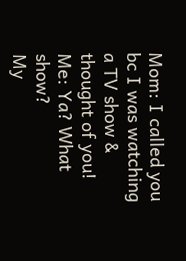Mom: I called you bc I was watching a TV show & thought of you!
Me: Ya? What show?
My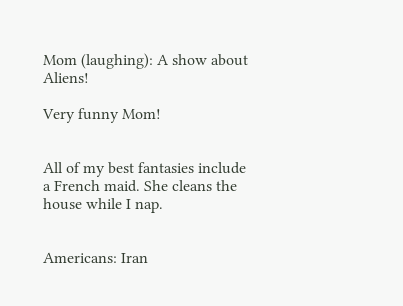Mom (laughing): A show about Aliens!

Very funny Mom!


All of my best fantasies include a French maid. She cleans the house while I nap.


Americans: Iran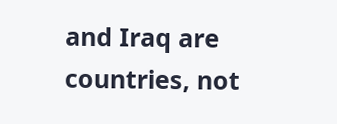and Iraq are countries, not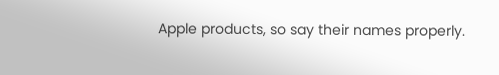Apple products, so say their names properly.